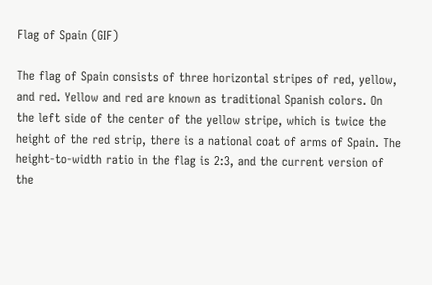Flag of Spain (GIF)

The flag of Spain consists of three horizontal stripes of red, yellow, and red. Yellow and red are known as traditional Spanish colors. On the left side of the center of the yellow stripe, which is twice the height of the red strip, there is a national coat of arms of Spain. The height-to-width ratio in the flag is 2:3, and the current version of the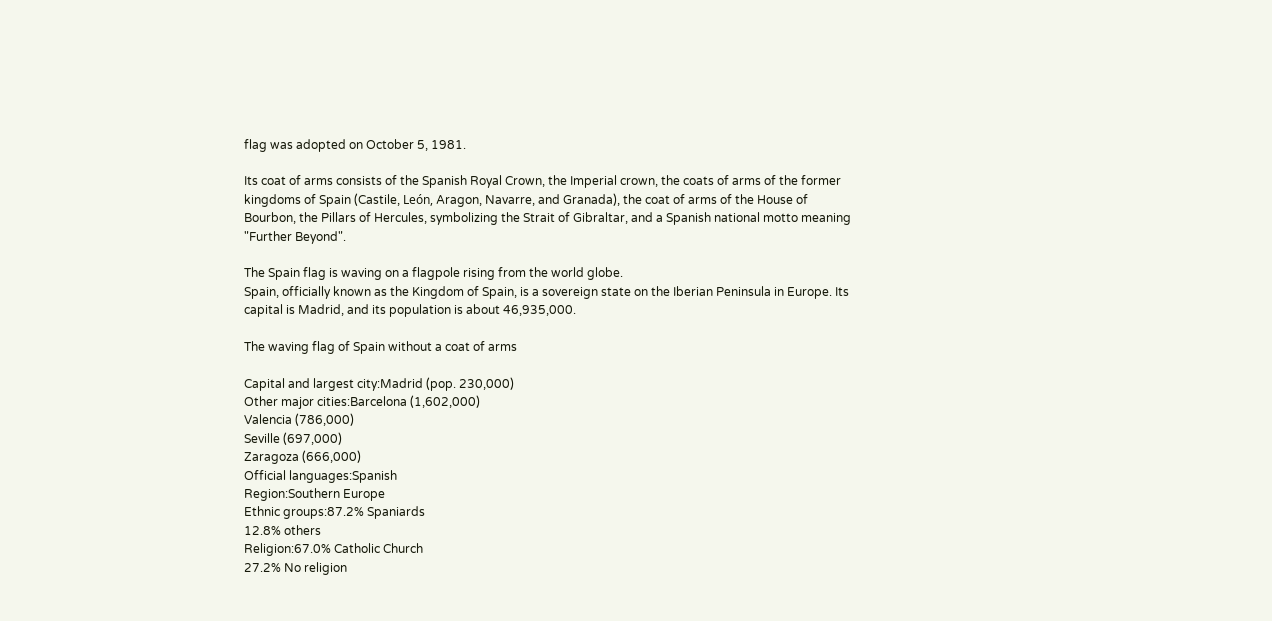flag was adopted on October 5, 1981.

Its coat of arms consists of the Spanish Royal Crown, the Imperial crown, the coats of arms of the former kingdoms of Spain (Castile, León, Aragon, Navarre, and Granada), the coat of arms of the House of Bourbon, the Pillars of Hercules, symbolizing the Strait of Gibraltar, and a Spanish national motto meaning "Further Beyond".

The Spain flag is waving on a flagpole rising from the world globe.
Spain, officially known as the Kingdom of Spain, is a sovereign state on the Iberian Peninsula in Europe. Its capital is Madrid, and its population is about 46,935,000.

The waving flag of Spain without a coat of arms

Capital and largest city:Madrid (pop. 230,000)
Other major cities:Barcelona (1,602,000)
Valencia (786,000)
Seville (697,000)
Zaragoza (666,000)
Official languages:Spanish
Region:Southern Europe
Ethnic groups:87.2% Spaniards
12.8% others
Religion:67.0% Catholic Church
27.2% No religion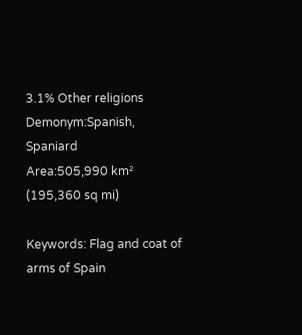3.1% Other religions
Demonym:Spanish, Spaniard
Area:505,990 km²
(195,360 sq mi)

Keywords: Flag and coat of arms of Spain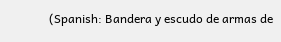(Spanish: Bandera y escudo de armas de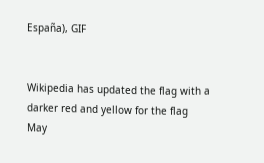España), GIF


Wikipedia has updated the flag with a darker red and yellow for the flag
May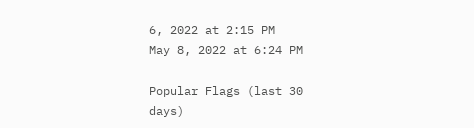6, 2022 at 2:15 PM
May 8, 2022 at 6:24 PM

Popular Flags (last 30 days)